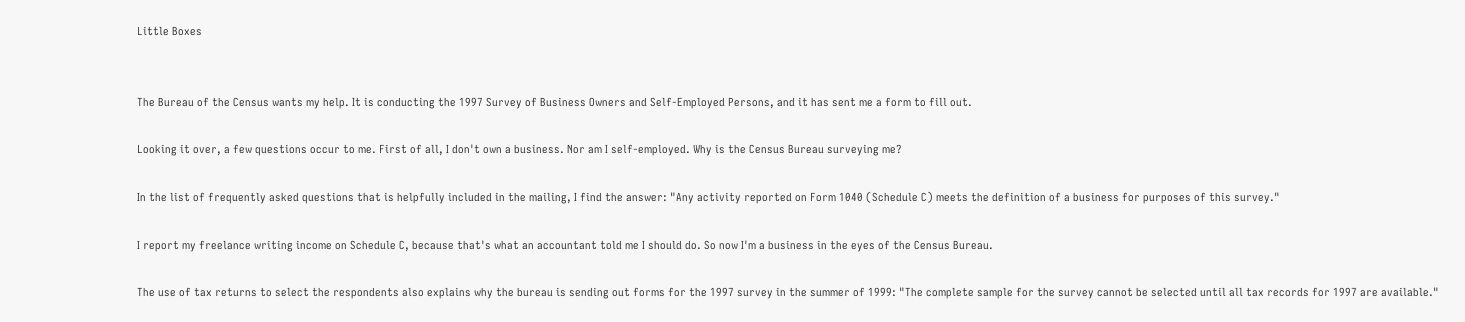Little Boxes


The Bureau of the Census wants my help. It is conducting the 1997 Survey of Business Owners and Self-Employed Persons, and it has sent me a form to fill out.

Looking it over, a few questions occur to me. First of all, I don't own a business. Nor am I self-employed. Why is the Census Bureau surveying me?

In the list of frequently asked questions that is helpfully included in the mailing, I find the answer: "Any activity reported on Form 1040 (Schedule C) meets the definition of a business for purposes of this survey."

I report my freelance writing income on Schedule C, because that's what an accountant told me I should do. So now I'm a business in the eyes of the Census Bureau.

The use of tax returns to select the respondents also explains why the bureau is sending out forms for the 1997 survey in the summer of 1999: "The complete sample for the survey cannot be selected until all tax records for 1997 are available."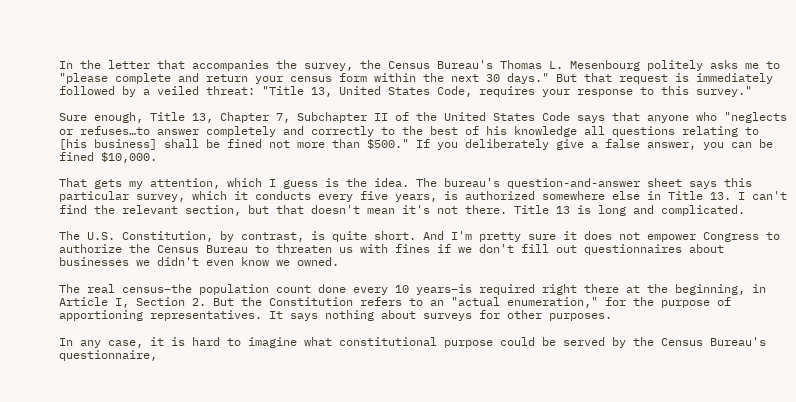In the letter that accompanies the survey, the Census Bureau's Thomas L. Mesenbourg politely asks me to "please complete and return your census form within the next 30 days." But that request is immediately followed by a veiled threat: "Title 13, United States Code, requires your response to this survey."

Sure enough, Title 13, Chapter 7, Subchapter II of the United States Code says that anyone who "neglects or refuses…to answer completely and correctly to the best of his knowledge all questions relating to [his business] shall be fined not more than $500." If you deliberately give a false answer, you can be fined $10,000.

That gets my attention, which I guess is the idea. The bureau's question-and-answer sheet says this particular survey, which it conducts every five years, is authorized somewhere else in Title 13. I can't find the relevant section, but that doesn't mean it's not there. Title 13 is long and complicated.

The U.S. Constitution, by contrast, is quite short. And I'm pretty sure it does not empower Congress to authorize the Census Bureau to threaten us with fines if we don't fill out questionnaires about businesses we didn't even know we owned.

The real census–the population count done every 10 years–is required right there at the beginning, in Article I, Section 2. But the Constitution refers to an "actual enumeration," for the purpose of apportioning representatives. It says nothing about surveys for other purposes.

In any case, it is hard to imagine what constitutional purpose could be served by the Census Bureau's questionnaire,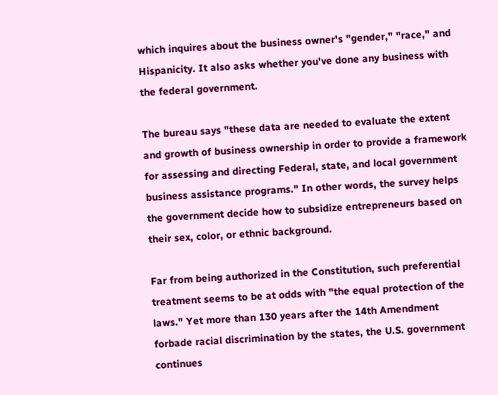which inquires about the business owner's "gender," "race," and Hispanicity. It also asks whether you've done any business with the federal government.

The bureau says "these data are needed to evaluate the extent and growth of business ownership in order to provide a framework for assessing and directing Federal, state, and local government business assistance programs." In other words, the survey helps the government decide how to subsidize entrepreneurs based on their sex, color, or ethnic background.

Far from being authorized in the Constitution, such preferential treatment seems to be at odds with "the equal protection of the laws." Yet more than 130 years after the 14th Amendment forbade racial discrimination by the states, the U.S. government continues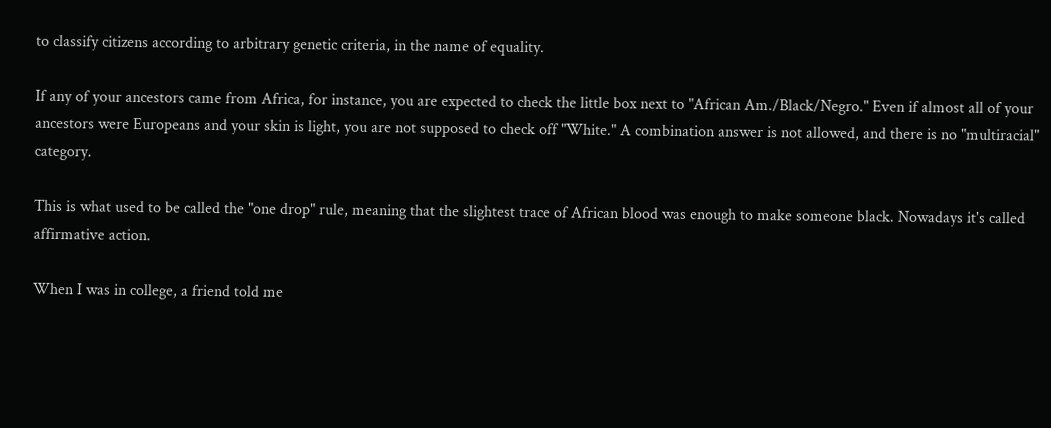to classify citizens according to arbitrary genetic criteria, in the name of equality.

If any of your ancestors came from Africa, for instance, you are expected to check the little box next to "African Am./Black/Negro." Even if almost all of your ancestors were Europeans and your skin is light, you are not supposed to check off "White." A combination answer is not allowed, and there is no "multiracial" category.

This is what used to be called the "one drop" rule, meaning that the slightest trace of African blood was enough to make someone black. Nowadays it's called affirmative action.

When I was in college, a friend told me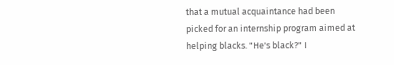that a mutual acquaintance had been picked for an internship program aimed at helping blacks. "He's black?" I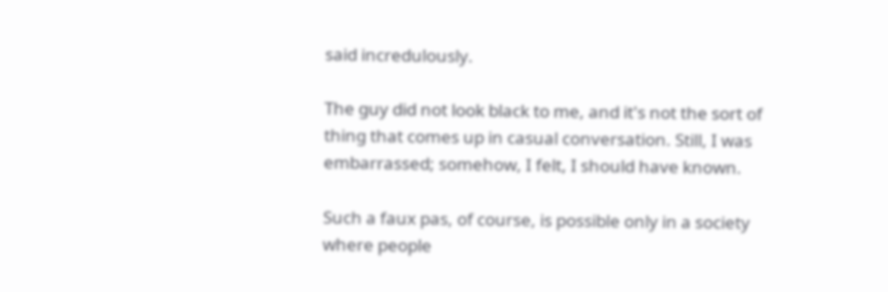said incredulously.

The guy did not look black to me, and it's not the sort of thing that comes up in casual conversation. Still, I was embarrassed; somehow, I felt, I should have known.

Such a faux pas, of course, is possible only in a society where people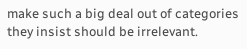make such a big deal out of categories they insist should be irrelevant.